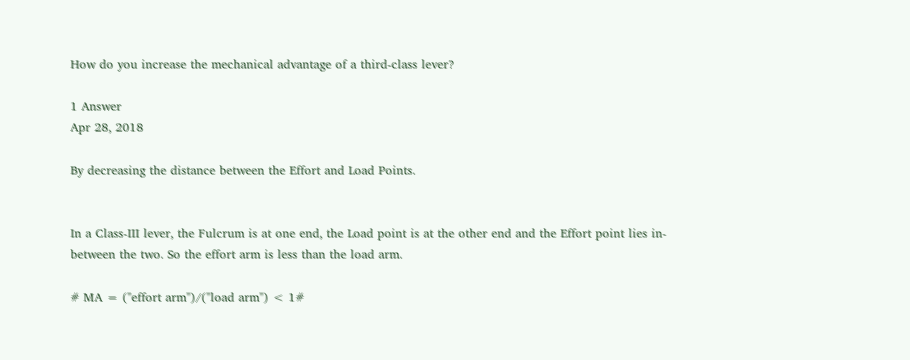How do you increase the mechanical advantage of a third-class lever?

1 Answer
Apr 28, 2018

By decreasing the distance between the Effort and Load Points.


In a Class-III lever, the Fulcrum is at one end, the Load point is at the other end and the Effort point lies in-between the two. So the effort arm is less than the load arm.

# MA = ("effort arm")/("load arm") < 1#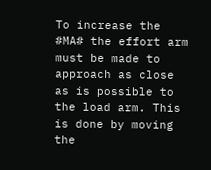To increase the #MA# the effort arm must be made to approach as close as is possible to the load arm. This is done by moving the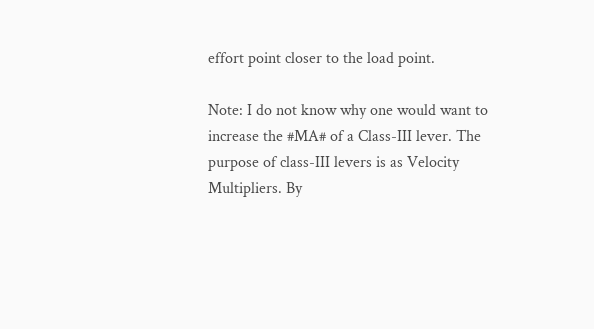effort point closer to the load point.

Note: I do not know why one would want to increase the #MA# of a Class-III lever. The purpose of class-III levers is as Velocity Multipliers. By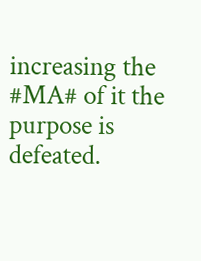increasing the #MA# of it the purpose is defeated.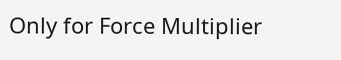Only for Force Multiplier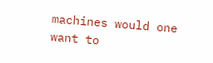machines would one want to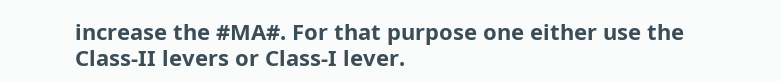increase the #MA#. For that purpose one either use the Class-II levers or Class-I lever.